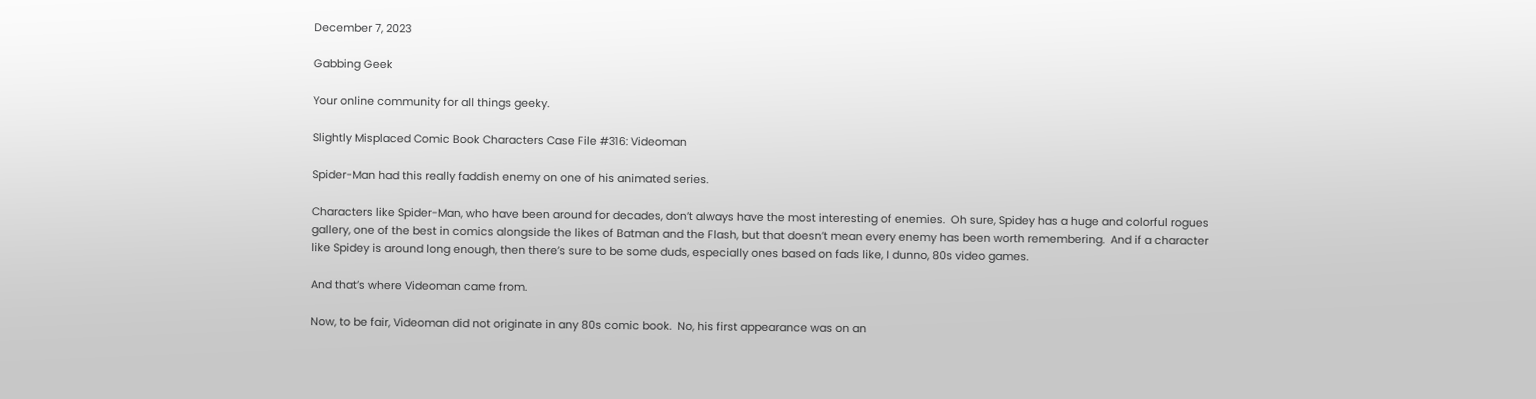December 7, 2023

Gabbing Geek

Your online community for all things geeky.

Slightly Misplaced Comic Book Characters Case File #316: Videoman

Spider-Man had this really faddish enemy on one of his animated series.

Characters like Spider-Man, who have been around for decades, don’t always have the most interesting of enemies.  Oh sure, Spidey has a huge and colorful rogues gallery, one of the best in comics alongside the likes of Batman and the Flash, but that doesn’t mean every enemy has been worth remembering.  And if a character like Spidey is around long enough, then there’s sure to be some duds, especially ones based on fads like, I dunno, 80s video games.

And that’s where Videoman came from.

Now, to be fair, Videoman did not originate in any 80s comic book.  No, his first appearance was on an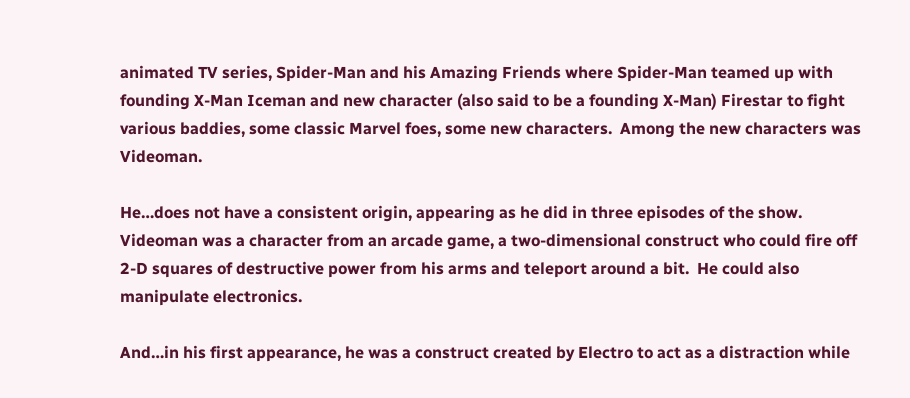animated TV series, Spider-Man and his Amazing Friends where Spider-Man teamed up with founding X-Man Iceman and new character (also said to be a founding X-Man) Firestar to fight various baddies, some classic Marvel foes, some new characters.  Among the new characters was Videoman.

He…does not have a consistent origin, appearing as he did in three episodes of the show.  Videoman was a character from an arcade game, a two-dimensional construct who could fire off 2-D squares of destructive power from his arms and teleport around a bit.  He could also manipulate electronics.

And…in his first appearance, he was a construct created by Electro to act as a distraction while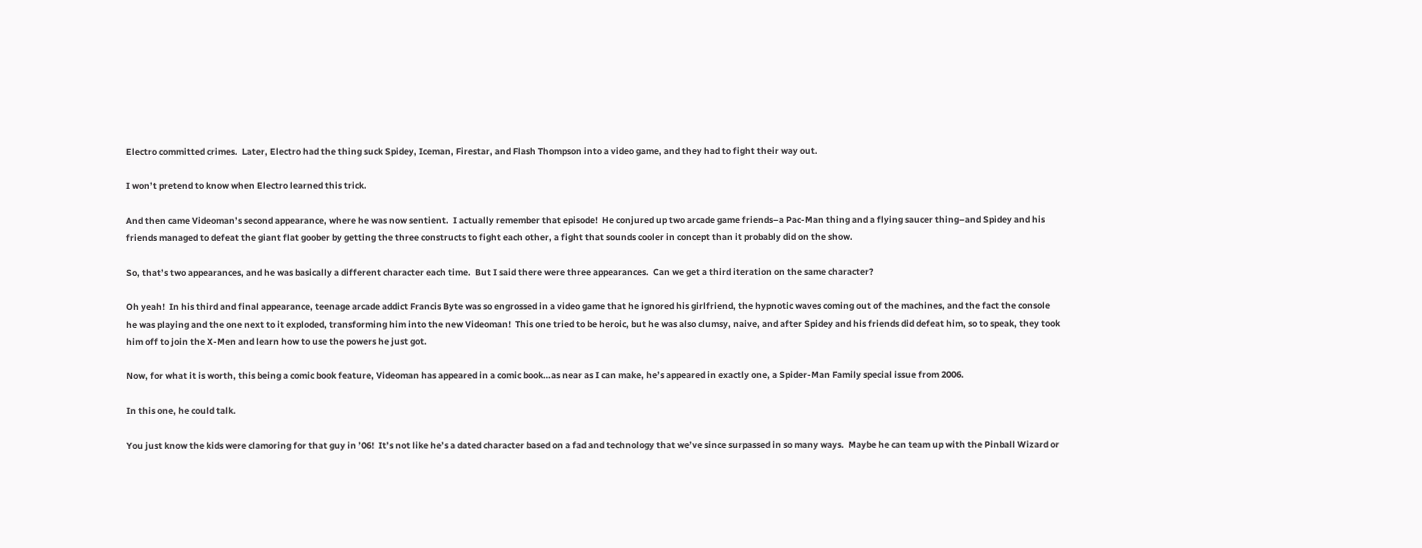Electro committed crimes.  Later, Electro had the thing suck Spidey, Iceman, Firestar, and Flash Thompson into a video game, and they had to fight their way out.

I won’t pretend to know when Electro learned this trick.

And then came Videoman’s second appearance, where he was now sentient.  I actually remember that episode!  He conjured up two arcade game friends–a Pac-Man thing and a flying saucer thing–and Spidey and his friends managed to defeat the giant flat goober by getting the three constructs to fight each other, a fight that sounds cooler in concept than it probably did on the show.

So, that’s two appearances, and he was basically a different character each time.  But I said there were three appearances.  Can we get a third iteration on the same character?

Oh yeah!  In his third and final appearance, teenage arcade addict Francis Byte was so engrossed in a video game that he ignored his girlfriend, the hypnotic waves coming out of the machines, and the fact the console he was playing and the one next to it exploded, transforming him into the new Videoman!  This one tried to be heroic, but he was also clumsy, naive, and after Spidey and his friends did defeat him, so to speak, they took him off to join the X-Men and learn how to use the powers he just got.

Now, for what it is worth, this being a comic book feature, Videoman has appeared in a comic book…as near as I can make, he’s appeared in exactly one, a Spider-Man Family special issue from 2006.

In this one, he could talk.

You just know the kids were clamoring for that guy in ’06!  It’s not like he’s a dated character based on a fad and technology that we’ve since surpassed in so many ways.  Maybe he can team up with the Pinball Wizard or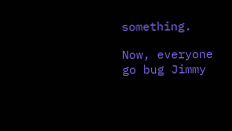something.

Now, everyone go bug Jimmy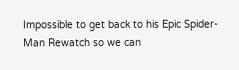Impossible to get back to his Epic Spider-Man Rewatch so we can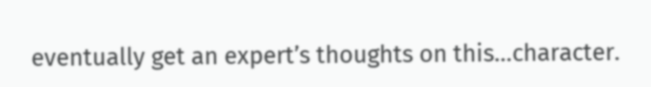eventually get an expert’s thoughts on this…character.